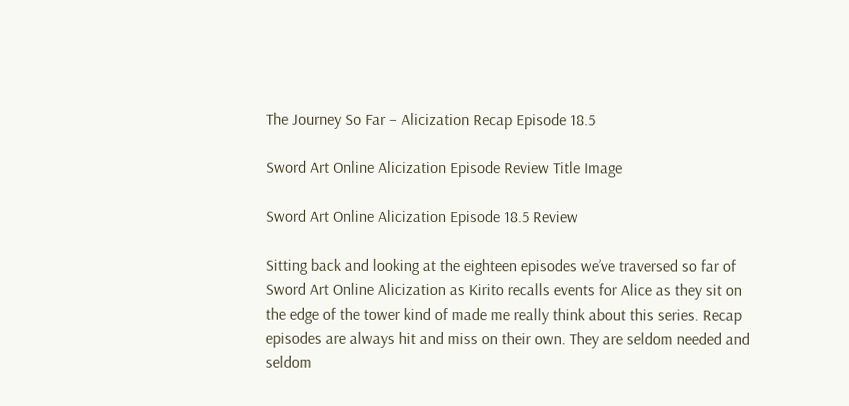The Journey So Far – Alicization Recap Episode 18.5

Sword Art Online Alicization Episode Review Title Image

Sword Art Online Alicization Episode 18.5 Review

Sitting back and looking at the eighteen episodes we’ve traversed so far of Sword Art Online Alicization as Kirito recalls events for Alice as they sit on the edge of the tower kind of made me really think about this series. Recap episodes are always hit and miss on their own. They are seldom needed and seldom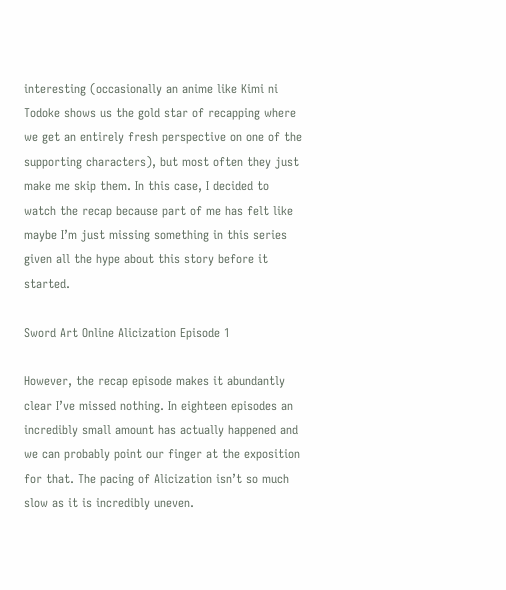interesting (occasionally an anime like Kimi ni Todoke shows us the gold star of recapping where we get an entirely fresh perspective on one of the supporting characters), but most often they just make me skip them. In this case, I decided to watch the recap because part of me has felt like maybe I’m just missing something in this series given all the hype about this story before it started.

Sword Art Online Alicization Episode 1

However, the recap episode makes it abundantly clear I’ve missed nothing. In eighteen episodes an incredibly small amount has actually happened and we can probably point our finger at the exposition for that. The pacing of Alicization isn’t so much slow as it is incredibly uneven.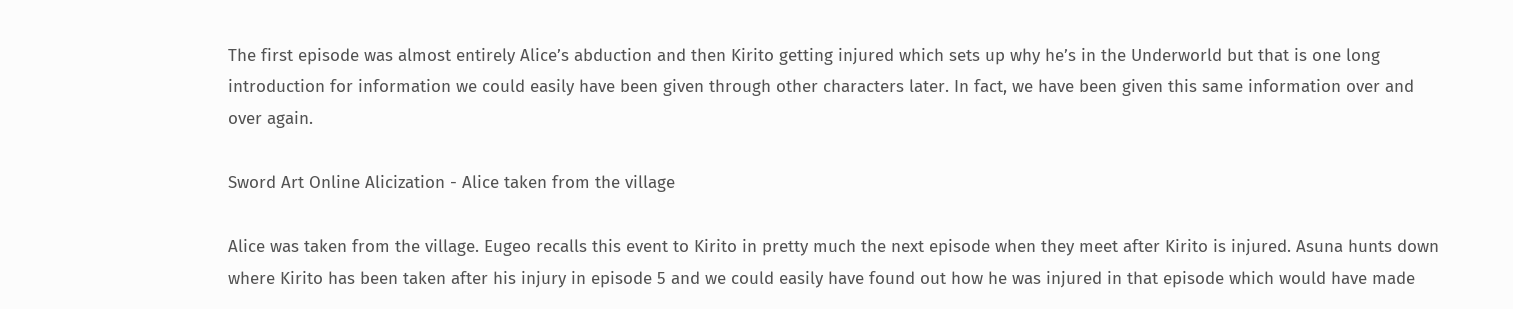The first episode was almost entirely Alice’s abduction and then Kirito getting injured which sets up why he’s in the Underworld but that is one long introduction for information we could easily have been given through other characters later. In fact, we have been given this same information over and over again.

Sword Art Online Alicization - Alice taken from the village

Alice was taken from the village. Eugeo recalls this event to Kirito in pretty much the next episode when they meet after Kirito is injured. Asuna hunts down where Kirito has been taken after his injury in episode 5 and we could easily have found out how he was injured in that episode which would have made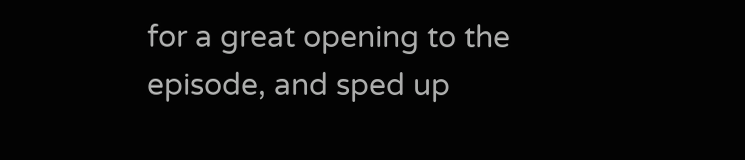for a great opening to the episode, and sped up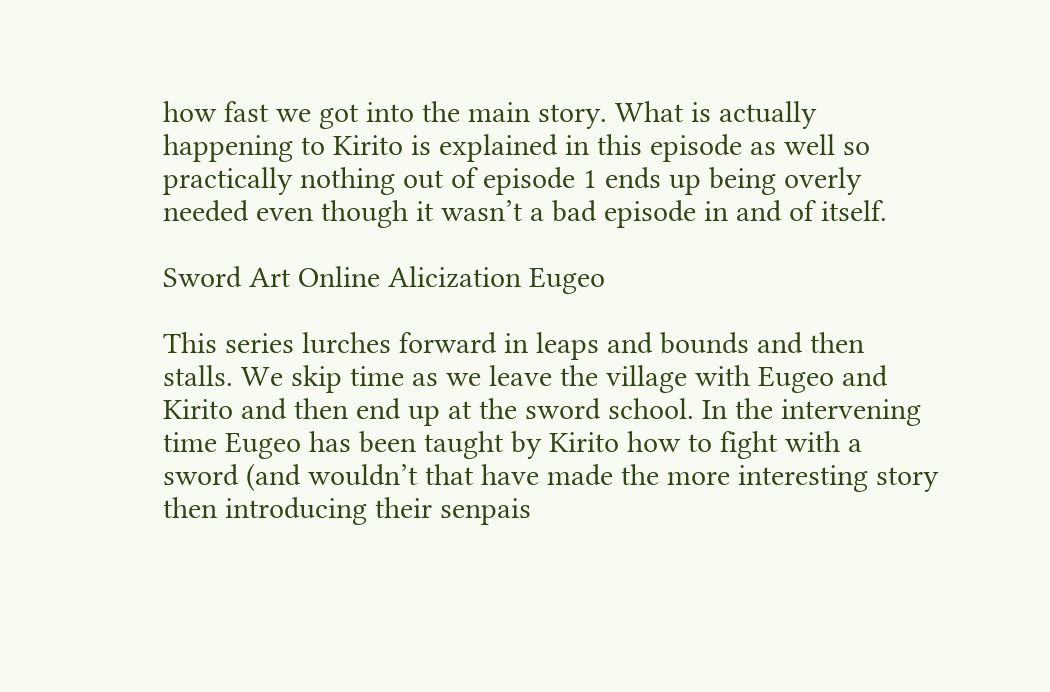how fast we got into the main story. What is actually happening to Kirito is explained in this episode as well so practically nothing out of episode 1 ends up being overly needed even though it wasn’t a bad episode in and of itself.

Sword Art Online Alicization Eugeo

This series lurches forward in leaps and bounds and then stalls. We skip time as we leave the village with Eugeo and Kirito and then end up at the sword school. In the intervening time Eugeo has been taught by Kirito how to fight with a sword (and wouldn’t that have made the more interesting story then introducing their senpais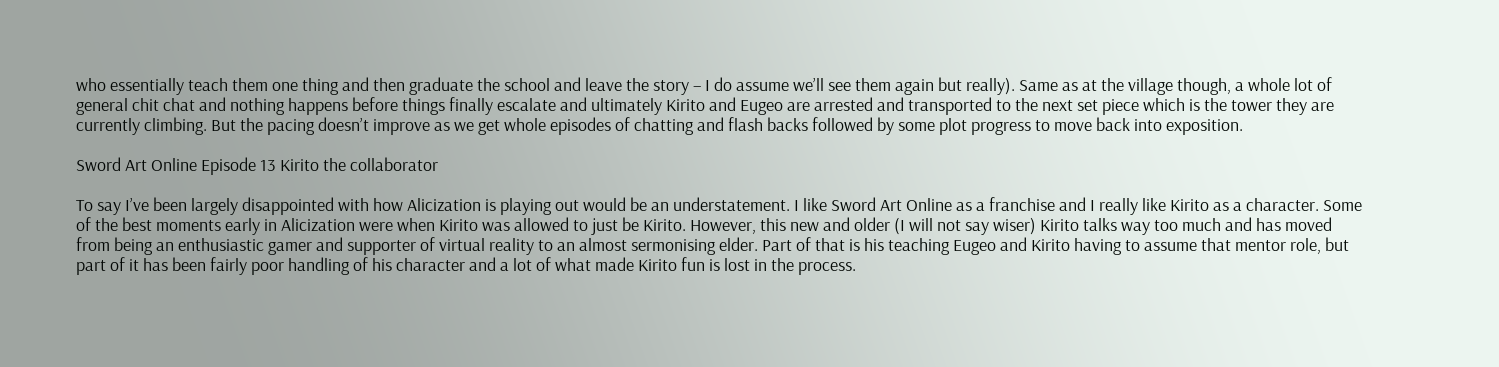who essentially teach them one thing and then graduate the school and leave the story – I do assume we’ll see them again but really). Same as at the village though, a whole lot of general chit chat and nothing happens before things finally escalate and ultimately Kirito and Eugeo are arrested and transported to the next set piece which is the tower they are currently climbing. But the pacing doesn’t improve as we get whole episodes of chatting and flash backs followed by some plot progress to move back into exposition.

Sword Art Online Episode 13 Kirito the collaborator

To say I’ve been largely disappointed with how Alicization is playing out would be an understatement. I like Sword Art Online as a franchise and I really like Kirito as a character. Some of the best moments early in Alicization were when Kirito was allowed to just be Kirito. However, this new and older (I will not say wiser) Kirito talks way too much and has moved from being an enthusiastic gamer and supporter of virtual reality to an almost sermonising elder. Part of that is his teaching Eugeo and Kirito having to assume that mentor role, but part of it has been fairly poor handling of his character and a lot of what made Kirito fun is lost in the process.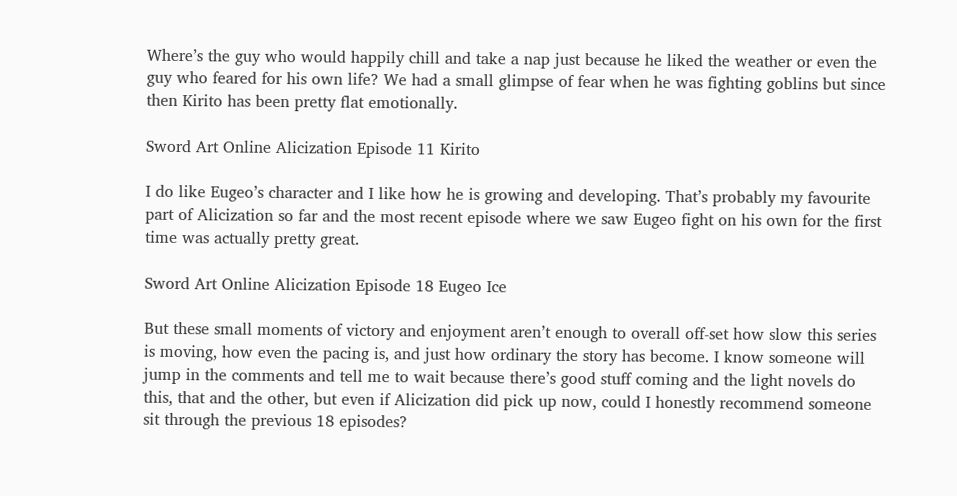Where’s the guy who would happily chill and take a nap just because he liked the weather or even the guy who feared for his own life? We had a small glimpse of fear when he was fighting goblins but since then Kirito has been pretty flat emotionally.

Sword Art Online Alicization Episode 11 Kirito

I do like Eugeo’s character and I like how he is growing and developing. That’s probably my favourite part of Alicization so far and the most recent episode where we saw Eugeo fight on his own for the first time was actually pretty great.

Sword Art Online Alicization Episode 18 Eugeo Ice

But these small moments of victory and enjoyment aren’t enough to overall off-set how slow this series is moving, how even the pacing is, and just how ordinary the story has become. I know someone will jump in the comments and tell me to wait because there’s good stuff coming and the light novels do this, that and the other, but even if Alicization did pick up now, could I honestly recommend someone sit through the previous 18 episodes?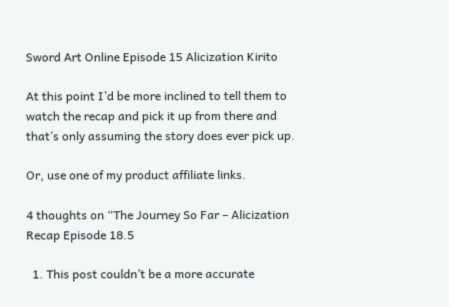Sword Art Online Episode 15 Alicization Kirito

At this point I’d be more inclined to tell them to watch the recap and pick it up from there and that’s only assuming the story does ever pick up.

Or, use one of my product affiliate links.

4 thoughts on “The Journey So Far – Alicization Recap Episode 18.5

  1. This post couldn’t be a more accurate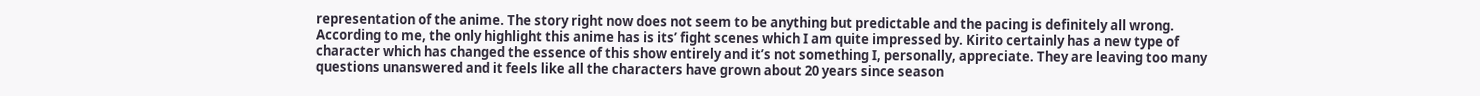representation of the anime. The story right now does not seem to be anything but predictable and the pacing is definitely all wrong. According to me, the only highlight this anime has is its’ fight scenes which I am quite impressed by. Kirito certainly has a new type of character which has changed the essence of this show entirely and it’s not something I, personally, appreciate. They are leaving too many questions unanswered and it feels like all the characters have grown about 20 years since season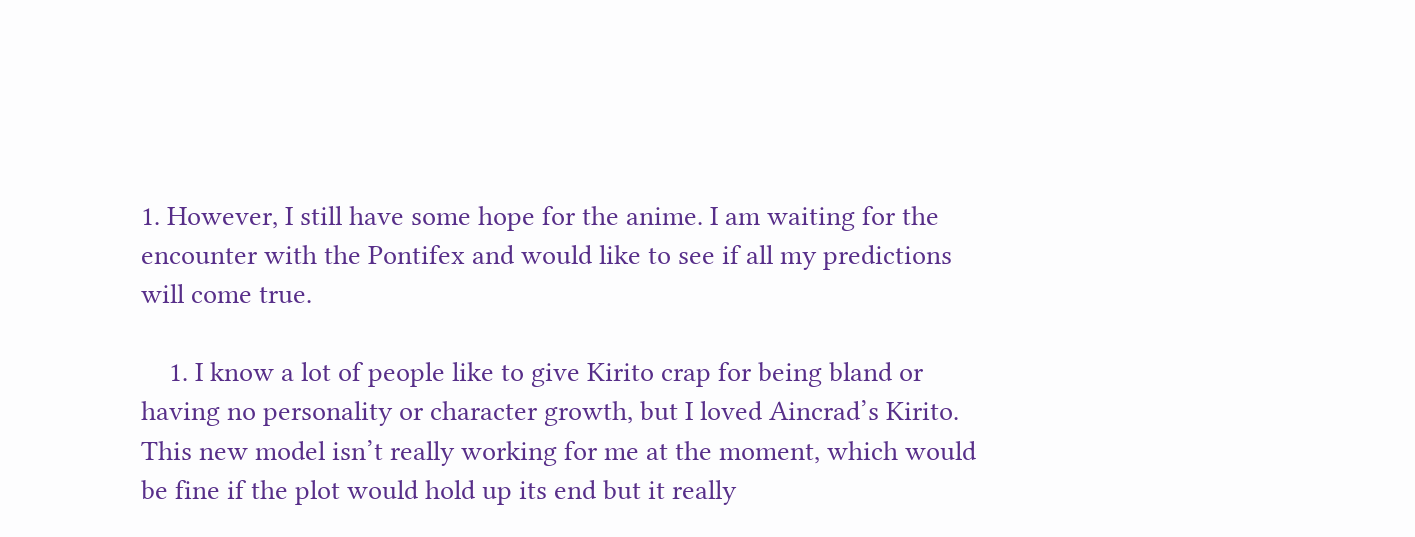1. However, I still have some hope for the anime. I am waiting for the encounter with the Pontifex and would like to see if all my predictions will come true.

    1. I know a lot of people like to give Kirito crap for being bland or having no personality or character growth, but I loved Aincrad’s Kirito. This new model isn’t really working for me at the moment, which would be fine if the plot would hold up its end but it really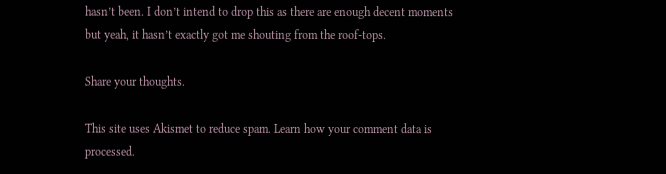hasn’t been. I don’t intend to drop this as there are enough decent moments but yeah, it hasn’t exactly got me shouting from the roof-tops.

Share your thoughts.

This site uses Akismet to reduce spam. Learn how your comment data is processed.